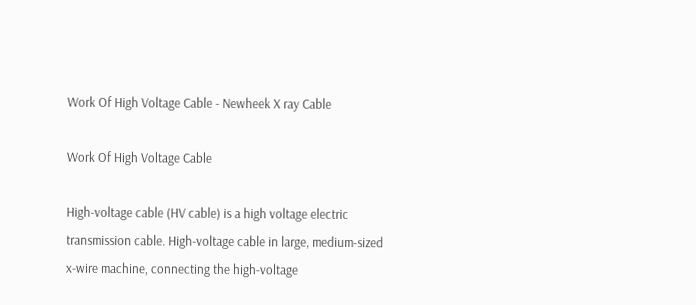Work Of High Voltage Cable - Newheek X ray Cable

Work Of High Voltage Cable

High-voltage cable (HV cable) is a high voltage electric transmission cable. High-voltage cable in large, medium-sized x-wire machine, connecting the high-voltage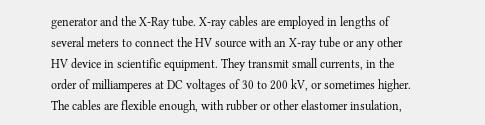generator and the X-Ray tube. X-ray cables are employed in lengths of several meters to connect the HV source with an X-ray tube or any other HV device in scientific equipment. They transmit small currents, in the order of milliamperes at DC voltages of 30 to 200 kV, or sometimes higher. The cables are flexible enough, with rubber or other elastomer insulation,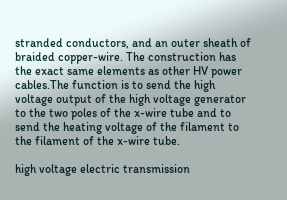stranded conductors, and an outer sheath of braided copper-wire. The construction has the exact same elements as other HV power cables.The function is to send the high voltage output of the high voltage generator to the two poles of the x-wire tube and to send the heating voltage of the filament to the filament of the x-wire tube.

high voltage electric transmission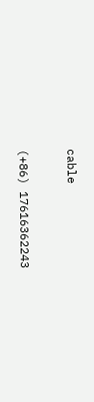cable

(+86) 17616362243